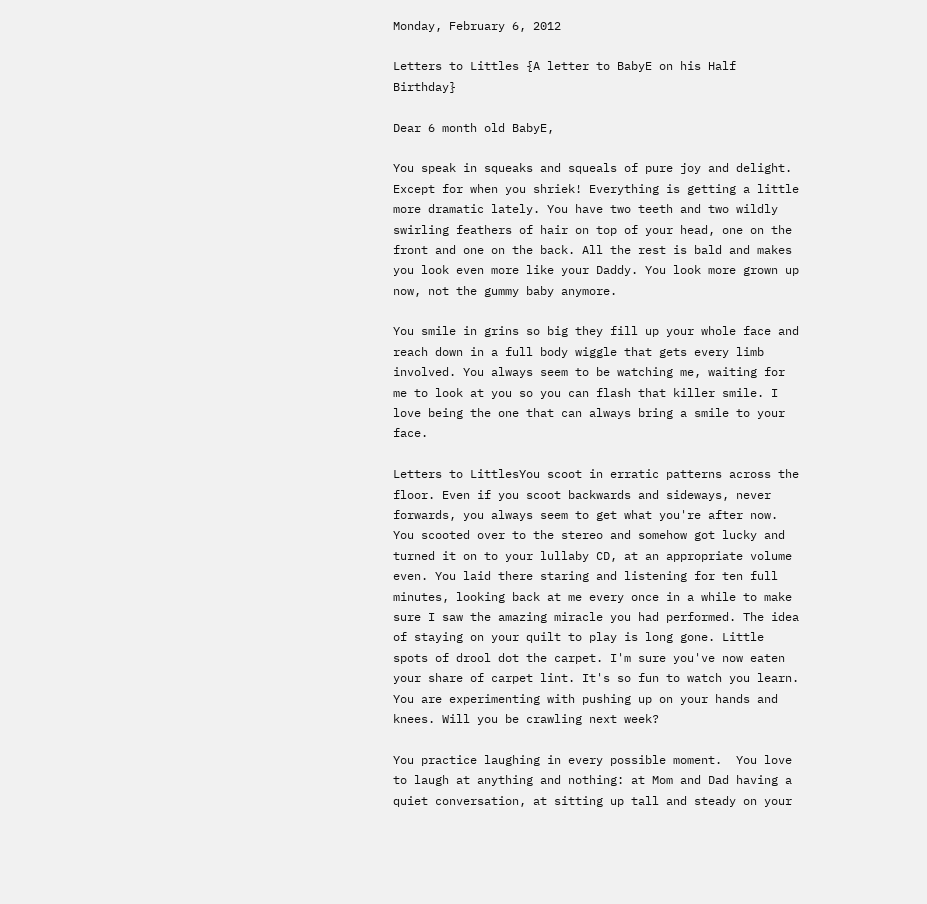Monday, February 6, 2012

Letters to Littles {A letter to BabyE on his Half Birthday}

Dear 6 month old BabyE,

You speak in squeaks and squeals of pure joy and delight. Except for when you shriek! Everything is getting a little more dramatic lately. You have two teeth and two wildly swirling feathers of hair on top of your head, one on the front and one on the back. All the rest is bald and makes you look even more like your Daddy. You look more grown up now, not the gummy baby anymore.

You smile in grins so big they fill up your whole face and reach down in a full body wiggle that gets every limb involved. You always seem to be watching me, waiting for me to look at you so you can flash that killer smile. I love being the one that can always bring a smile to your face.

Letters to LittlesYou scoot in erratic patterns across the floor. Even if you scoot backwards and sideways, never forwards, you always seem to get what you're after now. You scooted over to the stereo and somehow got lucky and turned it on to your lullaby CD, at an appropriate volume even. You laid there staring and listening for ten full minutes, looking back at me every once in a while to make sure I saw the amazing miracle you had performed. The idea of staying on your quilt to play is long gone. Little spots of drool dot the carpet. I'm sure you've now eaten your share of carpet lint. It's so fun to watch you learn. You are experimenting with pushing up on your hands and knees. Will you be crawling next week?

You practice laughing in every possible moment.  You love to laugh at anything and nothing: at Mom and Dad having a quiet conversation, at sitting up tall and steady on your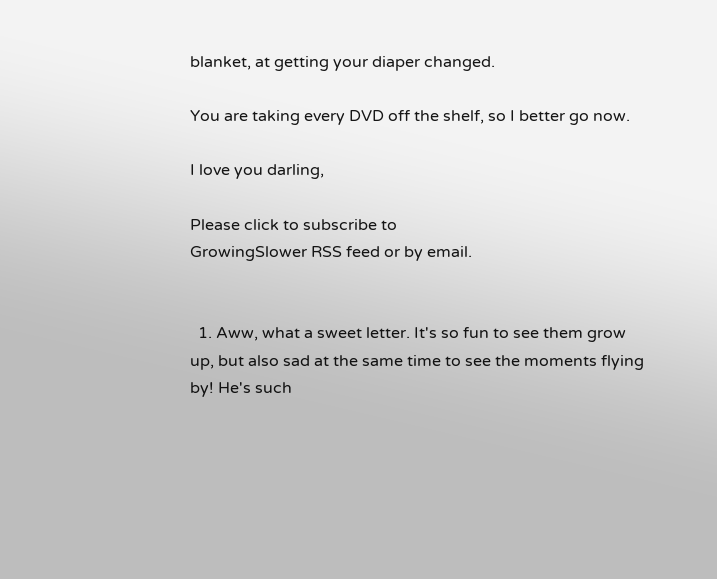blanket, at getting your diaper changed.

You are taking every DVD off the shelf, so I better go now.

I love you darling,

Please click to subscribe to
GrowingSlower RSS feed or by email.


  1. Aww, what a sweet letter. It's so fun to see them grow up, but also sad at the same time to see the moments flying by! He's such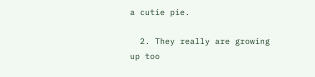a cutie pie.

  2. They really are growing up too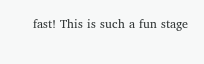fast! This is such a fun stage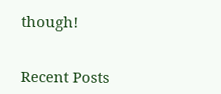though!


Recent Posts